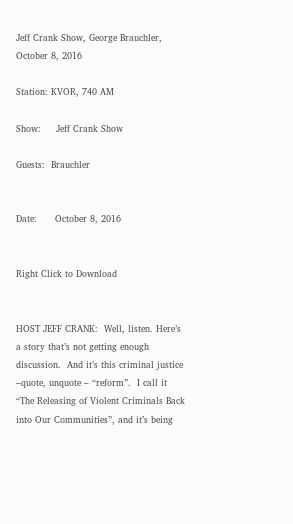Jeff Crank Show, George Brauchler, October 8, 2016

Station: KVOR, 740 AM

Show:     Jeff Crank Show

Guests:  Brauchler


Date:      October 8, 2016


Right Click to Download


HOST JEFF CRANK:  Well, listen. Here’s a story that’s not getting enough discussion.  And it’s this criminal justice –quote, unquote – “reform”.  I call it “The Releasing of Violent Criminals Back into Our Communities”, and it’s being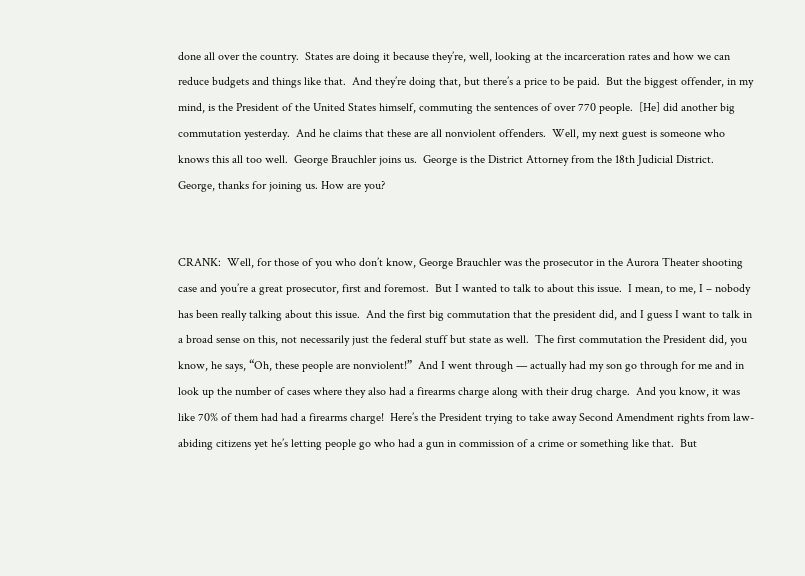done all over the country.  States are doing it because they’re, well, looking at the incarceration rates and how we can reduce budgets and things like that.  And they’re doing that, but there’s a price to be paid.  But the biggest offender, in my mind, is the President of the United States himself, commuting the sentences of over 770 people.  [He] did another big commutation yesterday.  And he claims that these are all nonviolent offenders.  Well, my next guest is someone who knows this all too well.  George Brauchler joins us.  George is the District Attorney from the 18th Judicial District.  George, thanks for joining us. How are you?


CRANK:  Well, for those of you who don’t know, George Brauchler was the prosecutor in the Aurora Theater shooting case and you’re a great prosecutor, first and foremost.  But I wanted to talk to about this issue.  I mean, to me, I – nobody has been really talking about this issue.  And the first big commutation that the president did, and I guess I want to talk in a broad sense on this, not necessarily just the federal stuff but state as well.  The first commutation the President did, you know, he says, “Oh, these people are nonviolent!”  And I went through — actually had my son go through for me and in look up the number of cases where they also had a firearms charge along with their drug charge.  And you know, it was like 70% of them had had a firearms charge!  Here’s the President trying to take away Second Amendment rights from law-abiding citizens yet he’s letting people go who had a gun in commission of a crime or something like that.  But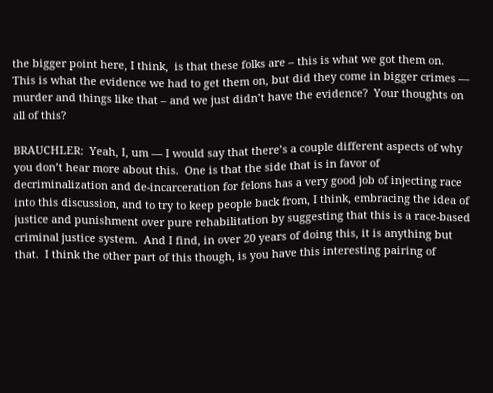the bigger point here, I think,  is that these folks are – this is what we got them on.  This is what the evidence we had to get them on, but did they come in bigger crimes — murder and things like that – and we just didn’t have the evidence?  Your thoughts on all of this?

BRAUCHLER:  Yeah, I, um — I would say that there’s a couple different aspects of why you don’t hear more about this.  One is that the side that is in favor of decriminalization and de-incarceration for felons has a very good job of injecting race into this discussion, and to try to keep people back from, I think, embracing the idea of justice and punishment over pure rehabilitation by suggesting that this is a race-based criminal justice system.  And I find, in over 20 years of doing this, it is anything but that.  I think the other part of this though, is you have this interesting pairing of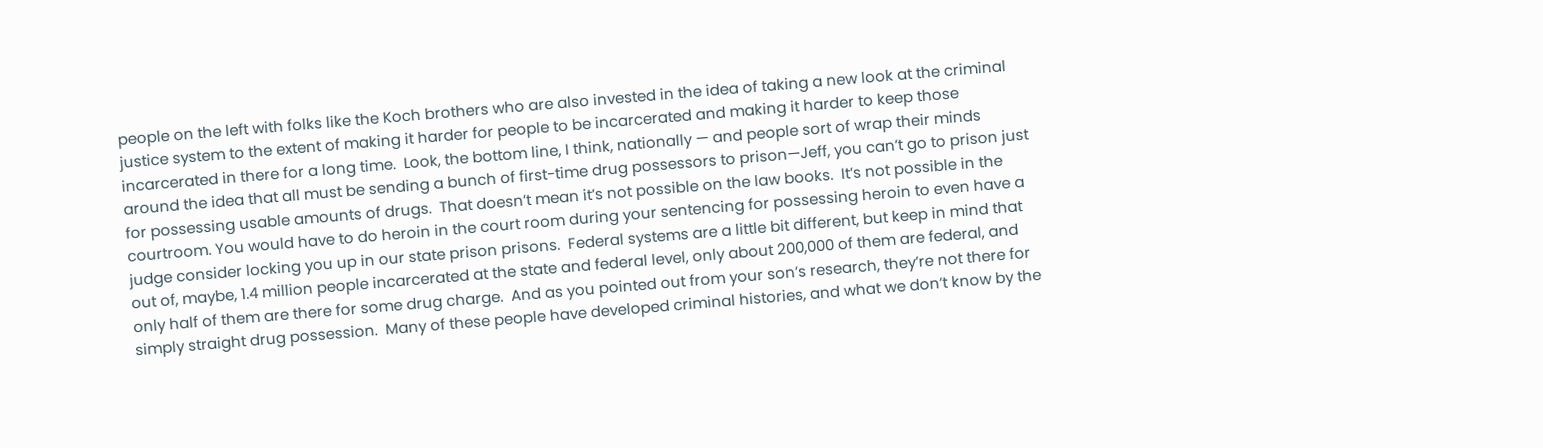people on the left with folks like the Koch brothers who are also invested in the idea of taking a new look at the criminal justice system to the extent of making it harder for people to be incarcerated and making it harder to keep those incarcerated in there for a long time.  Look, the bottom line, I think, nationally — and people sort of wrap their minds around the idea that all must be sending a bunch of first-time drug possessors to prison—Jeff, you can’t go to prison just for possessing usable amounts of drugs.  That doesn’t mean it’s not possible on the law books.  It’s not possible in the courtroom. You would have to do heroin in the court room during your sentencing for possessing heroin to even have a judge consider locking you up in our state prison prisons.  Federal systems are a little bit different, but keep in mind that out of, maybe, 1.4 million people incarcerated at the state and federal level, only about 200,000 of them are federal, and only half of them are there for some drug charge.  And as you pointed out from your son’s research, they’re not there for simply straight drug possession.  Many of these people have developed criminal histories, and what we don’t know by the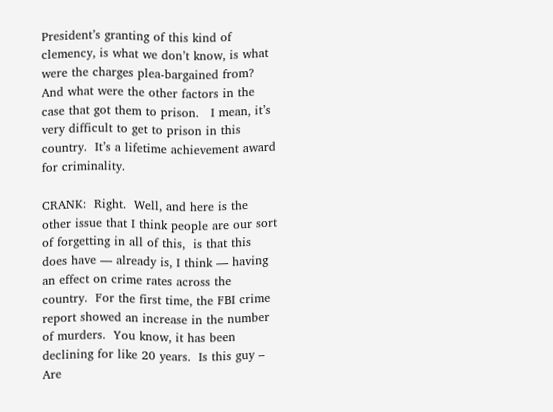President’s granting of this kind of clemency, is what we don’t know, is what were the charges plea-bargained from?  And what were the other factors in the case that got them to prison.   I mean, it’s very difficult to get to prison in this country.  It’s a lifetime achievement award for criminality.

CRANK:  Right.  Well, and here is the other issue that I think people are our sort of forgetting in all of this,  is that this does have — already is, I think — having an effect on crime rates across the country.  For the first time, the FBI crime report showed an increase in the number of murders.  You know, it has been declining for like 20 years.  Is this guy – Are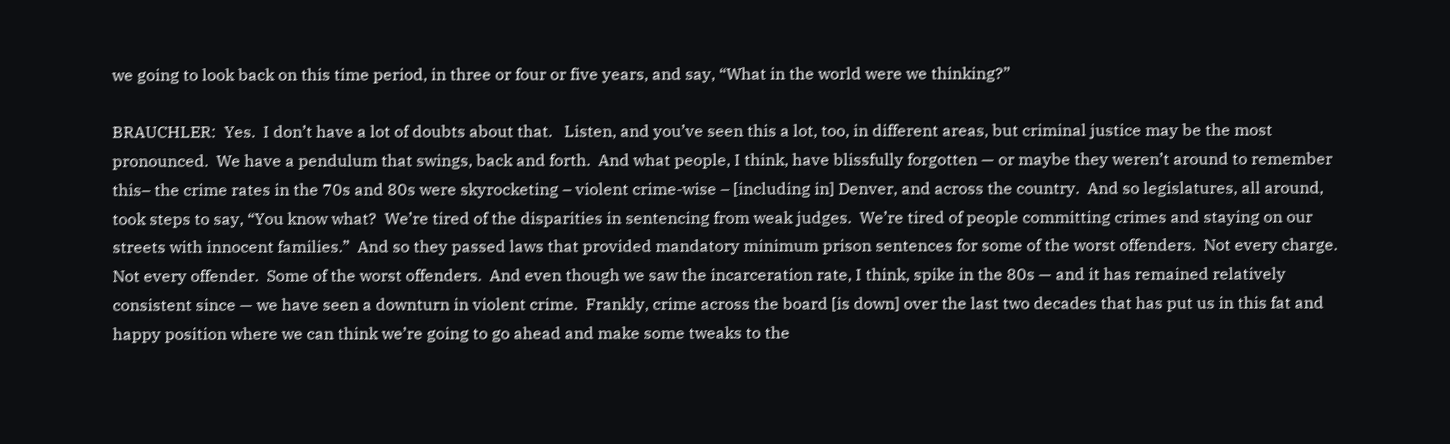we going to look back on this time period, in three or four or five years, and say, “What in the world were we thinking?”

BRAUCHLER:  Yes.  I don’t have a lot of doubts about that.   Listen, and you’ve seen this a lot, too, in different areas, but criminal justice may be the most pronounced.  We have a pendulum that swings, back and forth.  And what people, I think, have blissfully forgotten — or maybe they weren’t around to remember this– the crime rates in the 70s and 80s were skyrocketing – violent crime-wise – [including in] Denver, and across the country.  And so legislatures, all around, took steps to say, “You know what?  We’re tired of the disparities in sentencing from weak judges.  We’re tired of people committing crimes and staying on our streets with innocent families.”  And so they passed laws that provided mandatory minimum prison sentences for some of the worst offenders.  Not every charge.  Not every offender.  Some of the worst offenders.  And even though we saw the incarceration rate, I think, spike in the 80s — and it has remained relatively consistent since — we have seen a downturn in violent crime.  Frankly, crime across the board [is down] over the last two decades that has put us in this fat and happy position where we can think we’re going to go ahead and make some tweaks to the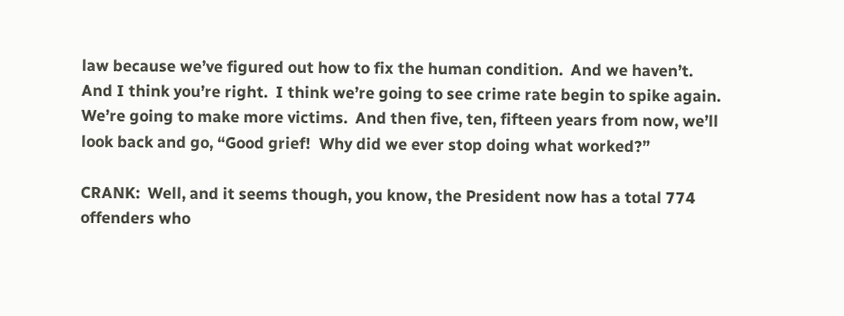law because we’ve figured out how to fix the human condition.  And we haven’t.  And I think you’re right.  I think we’re going to see crime rate begin to spike again.  We’re going to make more victims.  And then five, ten, fifteen years from now, we’ll look back and go, “Good grief!  Why did we ever stop doing what worked?”

CRANK:  Well, and it seems though, you know, the President now has a total 774 offenders who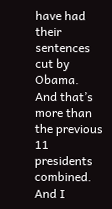have had their sentences cut by Obama.  And that’s more than the previous 11 presidents combined.  And I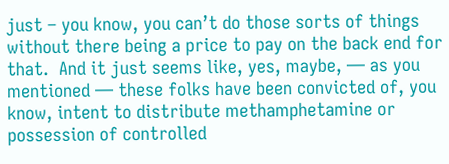just – you know, you can’t do those sorts of things without there being a price to pay on the back end for that.  And it just seems like, yes, maybe, — as you mentioned — these folks have been convicted of, you know, intent to distribute methamphetamine or possession of controlled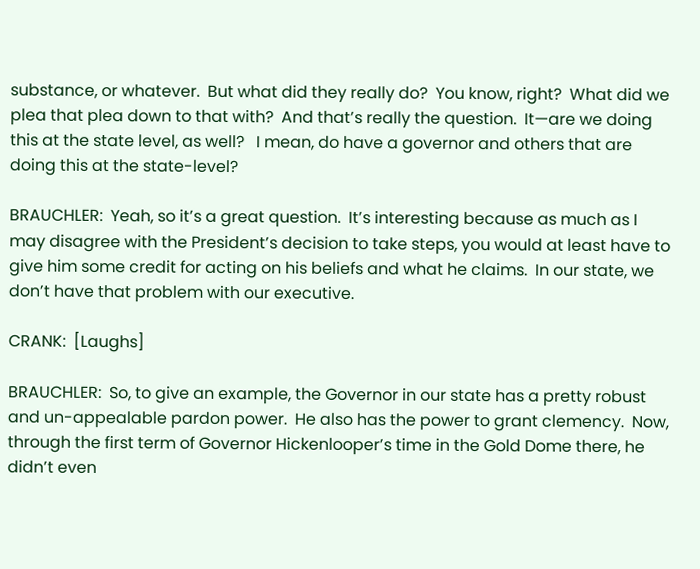substance, or whatever.  But what did they really do?  You know, right?  What did we plea that plea down to that with?  And that’s really the question.  It—are we doing this at the state level, as well?   I mean, do have a governor and others that are doing this at the state-level?

BRAUCHLER:  Yeah, so it’s a great question.  It’s interesting because as much as I may disagree with the President’s decision to take steps, you would at least have to give him some credit for acting on his beliefs and what he claims.  In our state, we don’t have that problem with our executive.

CRANK:  [Laughs]

BRAUCHLER:  So, to give an example, the Governor in our state has a pretty robust and un-appealable pardon power.  He also has the power to grant clemency.  Now, through the first term of Governor Hickenlooper’s time in the Gold Dome there, he didn’t even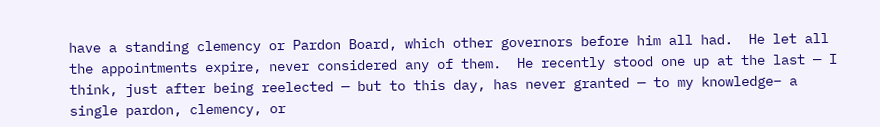have a standing clemency or Pardon Board, which other governors before him all had.  He let all the appointments expire, never considered any of them.  He recently stood one up at the last — I think, just after being reelected — but to this day, has never granted — to my knowledge– a single pardon, clemency, or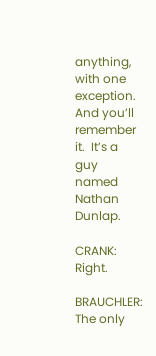anything, with one exception.  And you’ll remember it.  It’s a guy named Nathan Dunlap.

CRANK:  Right.

BRAUCHLER:  The only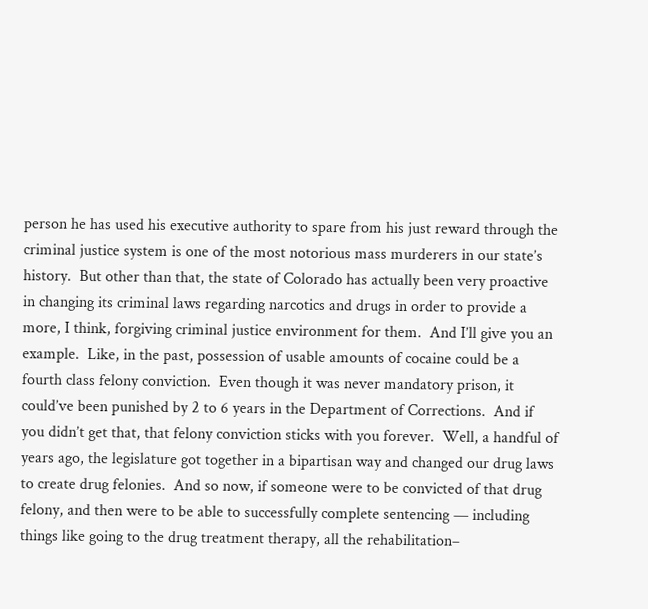person he has used his executive authority to spare from his just reward through the criminal justice system is one of the most notorious mass murderers in our state’s history.  But other than that, the state of Colorado has actually been very proactive in changing its criminal laws regarding narcotics and drugs in order to provide a more, I think, forgiving criminal justice environment for them.  And I’ll give you an example.  Like, in the past, possession of usable amounts of cocaine could be a fourth class felony conviction.  Even though it was never mandatory prison, it could’ve been punished by 2 to 6 years in the Department of Corrections.  And if you didn’t get that, that felony conviction sticks with you forever.  Well, a handful of years ago, the legislature got together in a bipartisan way and changed our drug laws to create drug felonies.  And so now, if someone were to be convicted of that drug felony, and then were to be able to successfully complete sentencing — including things like going to the drug treatment therapy, all the rehabilitation–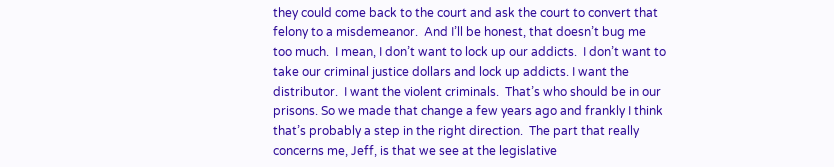they could come back to the court and ask the court to convert that felony to a misdemeanor.  And I’ll be honest, that doesn’t bug me too much.  I mean, I don’t want to lock up our addicts.  I don’t want to take our criminal justice dollars and lock up addicts. I want the distributor.  I want the violent criminals.  That’s who should be in our prisons. So we made that change a few years ago and frankly I think that’s probably a step in the right direction.  The part that really concerns me, Jeff, is that we see at the legislative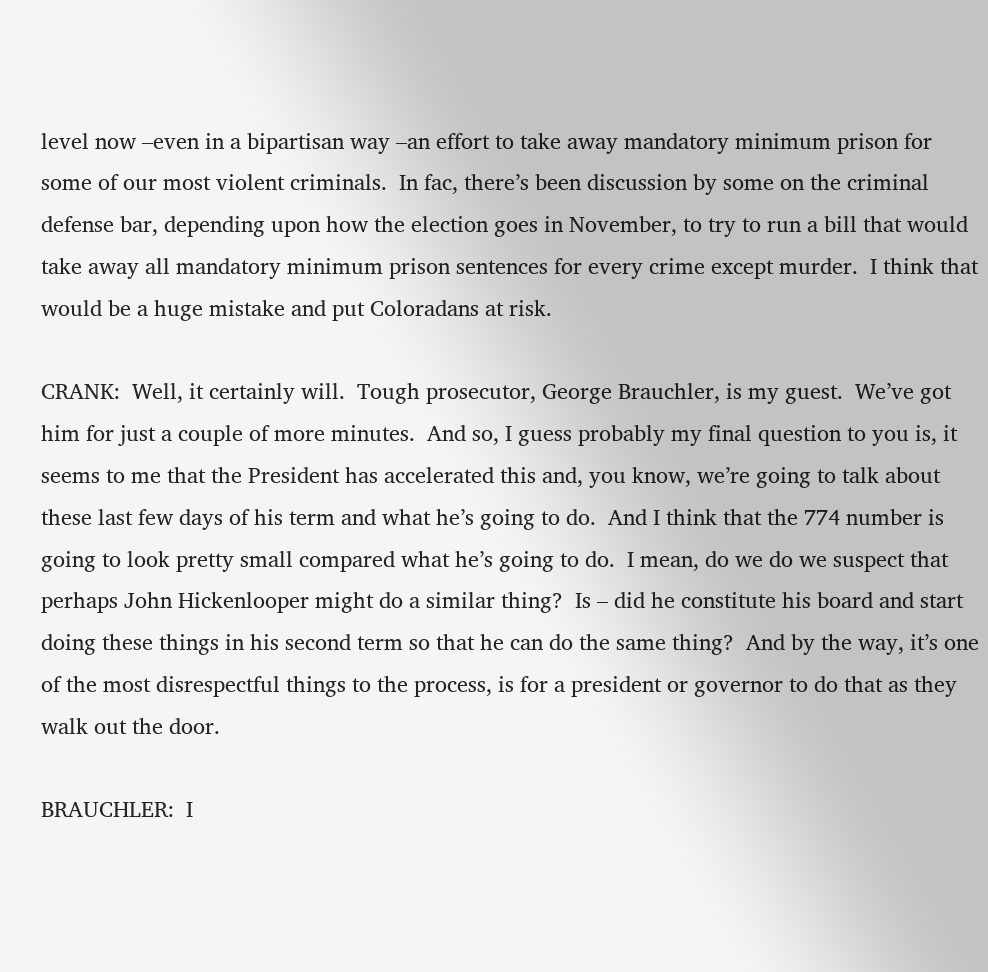level now –even in a bipartisan way –an effort to take away mandatory minimum prison for some of our most violent criminals.  In fac, there’s been discussion by some on the criminal defense bar, depending upon how the election goes in November, to try to run a bill that would take away all mandatory minimum prison sentences for every crime except murder.  I think that would be a huge mistake and put Coloradans at risk.

CRANK:  Well, it certainly will.  Tough prosecutor, George Brauchler, is my guest.  We’ve got him for just a couple of more minutes.  And so, I guess probably my final question to you is, it seems to me that the President has accelerated this and, you know, we’re going to talk about these last few days of his term and what he’s going to do.  And I think that the 774 number is going to look pretty small compared what he’s going to do.  I mean, do we do we suspect that perhaps John Hickenlooper might do a similar thing?  Is – did he constitute his board and start doing these things in his second term so that he can do the same thing?  And by the way, it’s one of the most disrespectful things to the process, is for a president or governor to do that as they walk out the door.

BRAUCHLER:  I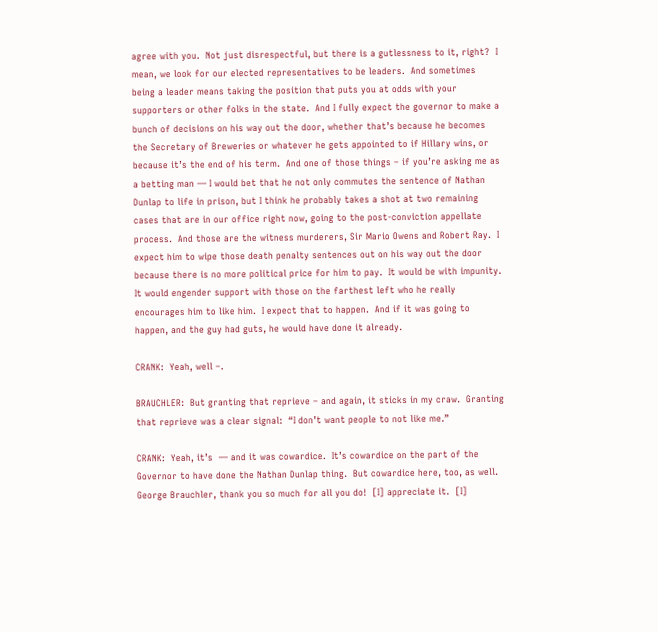agree with you.  Not just disrespectful, but there is a gutlessness to it, right?  I mean, we look for our elected representatives to be leaders.  And sometimes being a leader means taking the position that puts you at odds with your supporters or other folks in the state.  And I fully expect the governor to make a bunch of decisions on his way out the door, whether that’s because he becomes the Secretary of Breweries or whatever he gets appointed to if Hillary wins, or because it’s the end of his term.  And one of those things – if you’re asking me as a betting man — I would bet that he not only commutes the sentence of Nathan Dunlap to life in prison, but I think he probably takes a shot at two remaining cases that are in our office right now, going to the post-conviction appellate process.  And those are the witness murderers, Sir Mario Owens and Robert Ray.  I expect him to wipe those death penalty sentences out on his way out the door because there is no more political price for him to pay.  It would be with impunity.  It would engender support with those on the farthest left who he really encourages him to like him.  I expect that to happen.  And if it was going to happen, and the guy had guts, he would have done it already.

CRANK:  Yeah, well –.

BRAUCHLER:  But granting that reprieve – and again, it sticks in my craw.  Granting that reprieve was a clear signal:  “I don’t want people to not like me.”

CRANK:  Yeah, it’s  — and it was cowardice.  It’s cowardice on the part of the Governor to have done the Nathan Dunlap thing.  But cowardice here, too, as well.  George Brauchler, thank you so much for all you do!  [I] appreciate it.  [I]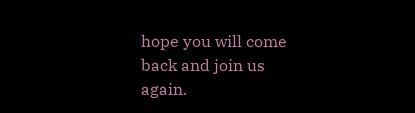hope you will come back and join us again.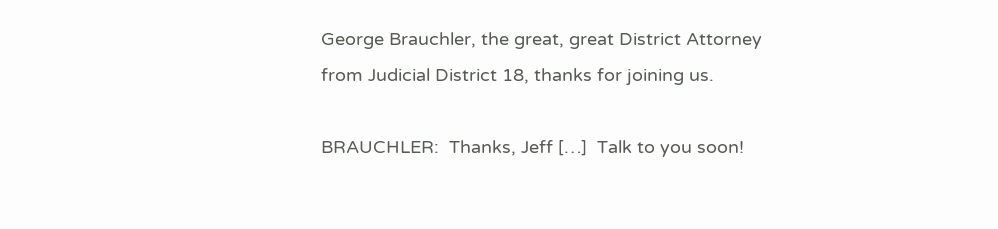George Brauchler, the great, great District Attorney from Judicial District 18, thanks for joining us.

BRAUCHLER:  Thanks, Jeff […]  Talk to you soon!